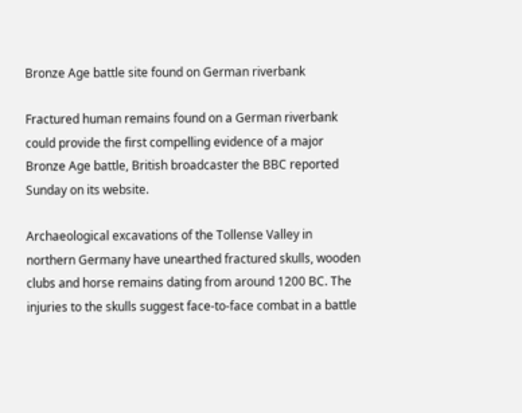Bronze Age battle site found on German riverbank

Fractured human remains found on a German riverbank could provide the first compelling evidence of a major Bronze Age battle, British broadcaster the BBC reported Sunday on its website.

Archaeological excavations of the Tollense Valley in northern Germany have unearthed fractured skulls, wooden clubs and horse remains dating from around 1200 BC. The injuries to the skulls suggest face-to-face combat in a battle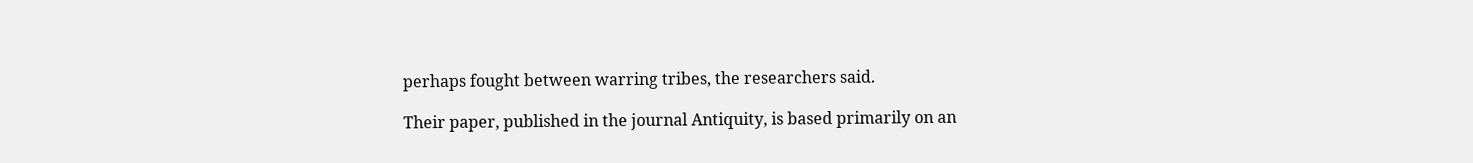perhaps fought between warring tribes, the researchers said.

Their paper, published in the journal Antiquity, is based primarily on an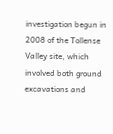investigation begun in 2008 of the Tollense Valley site, which involved both ground excavations and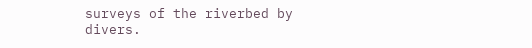surveys of the riverbed by divers.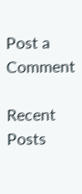Post a Comment

Recent Posts